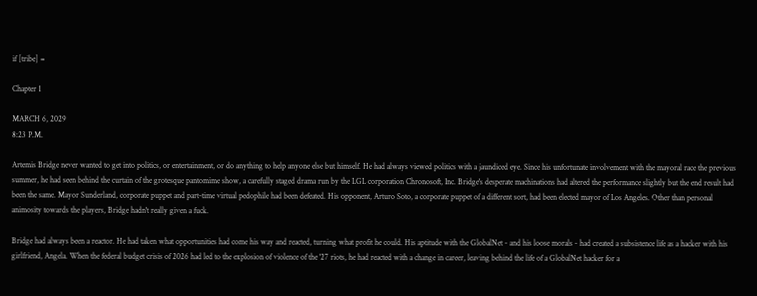if [tribe] =

Chapter 1

MARCH 6, 2029
8:23 P.M.

Artemis Bridge never wanted to get into politics, or entertainment, or do anything to help anyone else but himself. He had always viewed politics with a jaundiced eye. Since his unfortunate involvement with the mayoral race the previous summer, he had seen behind the curtain of the grotesque pantomime show, a carefully staged drama run by the LGL corporation Chronosoft, Inc. Bridge's desperate machinations had altered the performance slightly but the end result had been the same. Mayor Sunderland, corporate puppet and part-time virtual pedophile had been defeated. His opponent, Arturo Soto, a corporate puppet of a different sort, had been elected mayor of Los Angeles. Other than personal animosity towards the players, Bridge hadn't really given a fuck.

Bridge had always been a reactor. He had taken what opportunities had come his way and reacted, turning what profit he could. His aptitude with the GlobalNet - and his loose morals - had created a subsistence life as a hacker with his girlfriend, Angela. When the federal budget crisis of 2026 had led to the explosion of violence of the '27 riots, he had reacted with a change in career, leaving behind the life of a GlobalNet hacker for a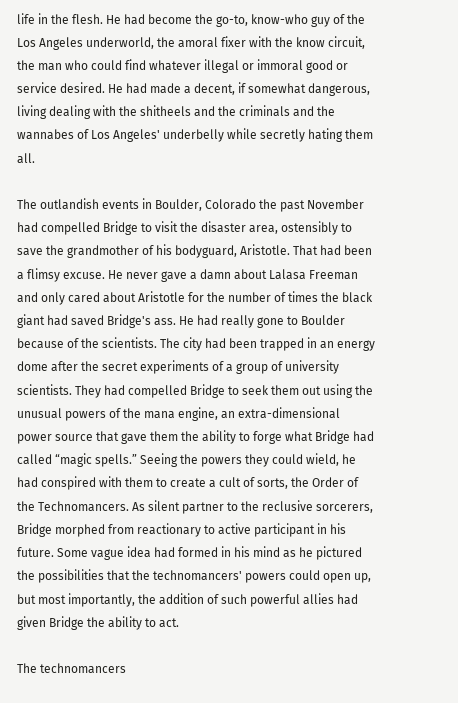life in the flesh. He had become the go-to, know-who guy of the Los Angeles underworld, the amoral fixer with the know circuit, the man who could find whatever illegal or immoral good or service desired. He had made a decent, if somewhat dangerous, living dealing with the shitheels and the criminals and the wannabes of Los Angeles' underbelly while secretly hating them all.

The outlandish events in Boulder, Colorado the past November had compelled Bridge to visit the disaster area, ostensibly to save the grandmother of his bodyguard, Aristotle. That had been a flimsy excuse. He never gave a damn about Lalasa Freeman and only cared about Aristotle for the number of times the black giant had saved Bridge's ass. He had really gone to Boulder because of the scientists. The city had been trapped in an energy dome after the secret experiments of a group of university scientists. They had compelled Bridge to seek them out using the unusual powers of the mana engine, an extra-dimensional power source that gave them the ability to forge what Bridge had called “magic spells.” Seeing the powers they could wield, he had conspired with them to create a cult of sorts, the Order of the Technomancers. As silent partner to the reclusive sorcerers, Bridge morphed from reactionary to active participant in his future. Some vague idea had formed in his mind as he pictured the possibilities that the technomancers' powers could open up, but most importantly, the addition of such powerful allies had given Bridge the ability to act.

The technomancers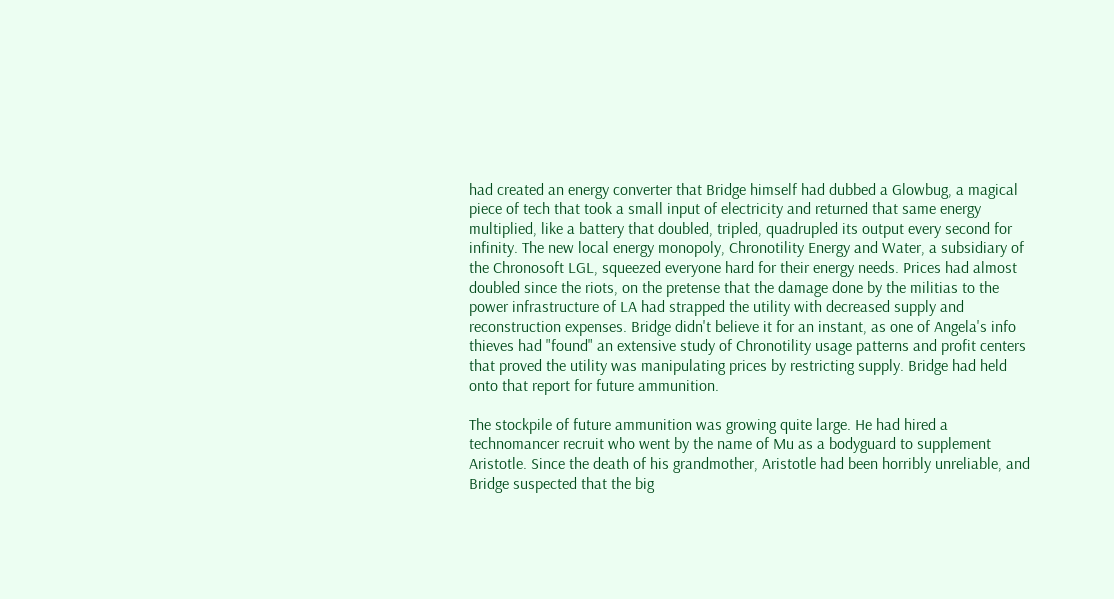had created an energy converter that Bridge himself had dubbed a Glowbug, a magical piece of tech that took a small input of electricity and returned that same energy multiplied, like a battery that doubled, tripled, quadrupled its output every second for infinity. The new local energy monopoly, Chronotility Energy and Water, a subsidiary of the Chronosoft LGL, squeezed everyone hard for their energy needs. Prices had almost doubled since the riots, on the pretense that the damage done by the militias to the power infrastructure of LA had strapped the utility with decreased supply and reconstruction expenses. Bridge didn't believe it for an instant, as one of Angela's info thieves had "found" an extensive study of Chronotility usage patterns and profit centers that proved the utility was manipulating prices by restricting supply. Bridge had held onto that report for future ammunition.

The stockpile of future ammunition was growing quite large. He had hired a technomancer recruit who went by the name of Mu as a bodyguard to supplement Aristotle. Since the death of his grandmother, Aristotle had been horribly unreliable, and Bridge suspected that the big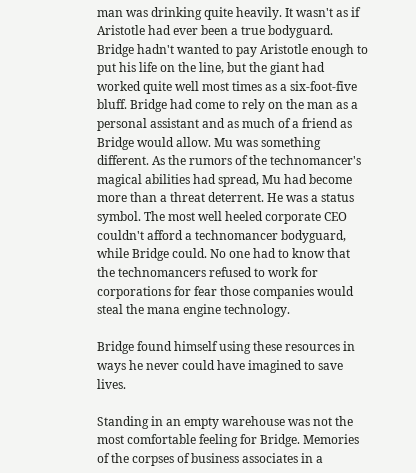man was drinking quite heavily. It wasn't as if Aristotle had ever been a true bodyguard. Bridge hadn't wanted to pay Aristotle enough to put his life on the line, but the giant had worked quite well most times as a six-foot-five bluff. Bridge had come to rely on the man as a personal assistant and as much of a friend as Bridge would allow. Mu was something different. As the rumors of the technomancer's magical abilities had spread, Mu had become more than a threat deterrent. He was a status symbol. The most well heeled corporate CEO couldn't afford a technomancer bodyguard, while Bridge could. No one had to know that the technomancers refused to work for corporations for fear those companies would steal the mana engine technology.

Bridge found himself using these resources in ways he never could have imagined to save lives.

Standing in an empty warehouse was not the most comfortable feeling for Bridge. Memories of the corpses of business associates in a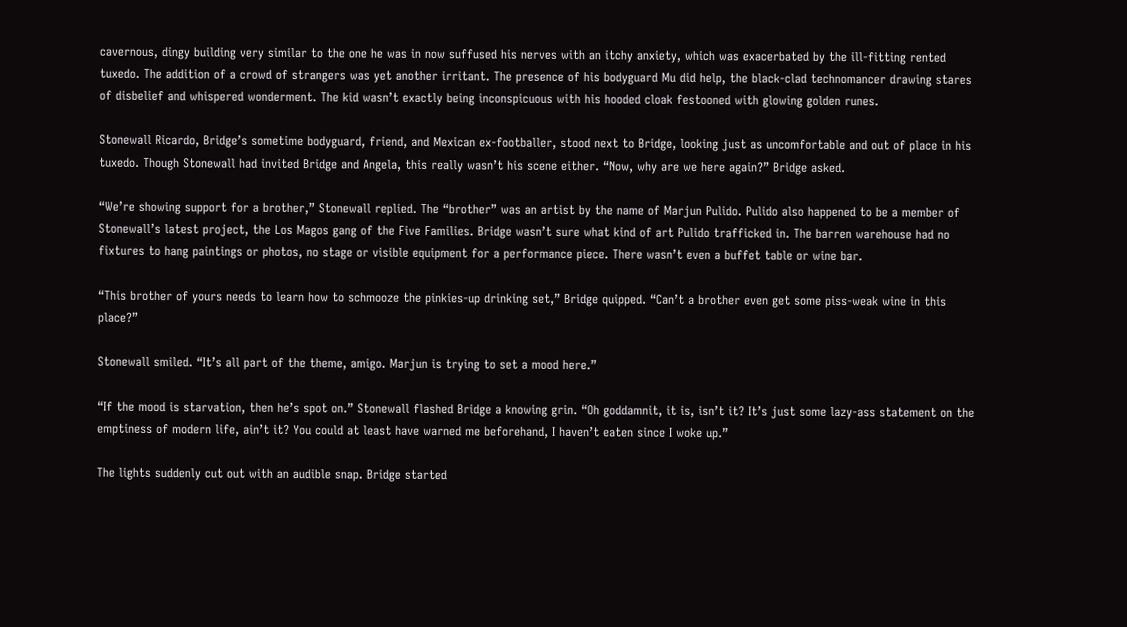cavernous, dingy building very similar to the one he was in now suffused his nerves with an itchy anxiety, which was exacerbated by the ill-fitting rented tuxedo. The addition of a crowd of strangers was yet another irritant. The presence of his bodyguard Mu did help, the black-clad technomancer drawing stares of disbelief and whispered wonderment. The kid wasn’t exactly being inconspicuous with his hooded cloak festooned with glowing golden runes.

Stonewall Ricardo, Bridge’s sometime bodyguard, friend, and Mexican ex-footballer, stood next to Bridge, looking just as uncomfortable and out of place in his tuxedo. Though Stonewall had invited Bridge and Angela, this really wasn’t his scene either. “Now, why are we here again?” Bridge asked.

“We’re showing support for a brother,” Stonewall replied. The “brother” was an artist by the name of Marjun Pulido. Pulido also happened to be a member of Stonewall’s latest project, the Los Magos gang of the Five Families. Bridge wasn’t sure what kind of art Pulido trafficked in. The barren warehouse had no fixtures to hang paintings or photos, no stage or visible equipment for a performance piece. There wasn’t even a buffet table or wine bar.

“This brother of yours needs to learn how to schmooze the pinkies-up drinking set,” Bridge quipped. “Can’t a brother even get some piss-weak wine in this place?”

Stonewall smiled. “It’s all part of the theme, amigo. Marjun is trying to set a mood here.”

“If the mood is starvation, then he’s spot on.” Stonewall flashed Bridge a knowing grin. “Oh goddamnit, it is, isn’t it? It’s just some lazy-ass statement on the emptiness of modern life, ain’t it? You could at least have warned me beforehand, I haven’t eaten since I woke up.”

The lights suddenly cut out with an audible snap. Bridge started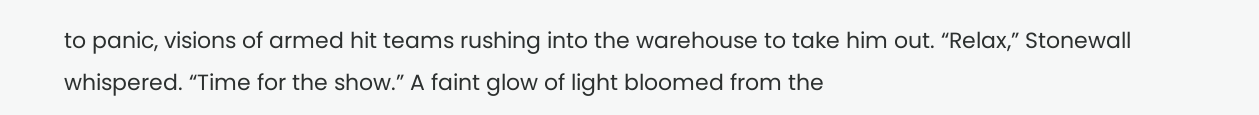to panic, visions of armed hit teams rushing into the warehouse to take him out. “Relax,” Stonewall whispered. “Time for the show.” A faint glow of light bloomed from the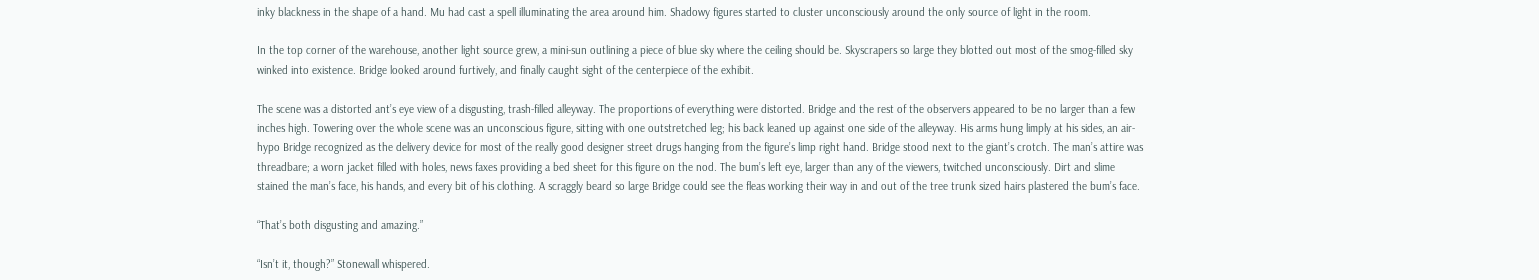inky blackness in the shape of a hand. Mu had cast a spell illuminating the area around him. Shadowy figures started to cluster unconsciously around the only source of light in the room.

In the top corner of the warehouse, another light source grew, a mini-sun outlining a piece of blue sky where the ceiling should be. Skyscrapers so large they blotted out most of the smog-filled sky winked into existence. Bridge looked around furtively, and finally caught sight of the centerpiece of the exhibit.

The scene was a distorted ant’s eye view of a disgusting, trash-filled alleyway. The proportions of everything were distorted. Bridge and the rest of the observers appeared to be no larger than a few inches high. Towering over the whole scene was an unconscious figure, sitting with one outstretched leg; his back leaned up against one side of the alleyway. His arms hung limply at his sides, an air-hypo Bridge recognized as the delivery device for most of the really good designer street drugs hanging from the figure’s limp right hand. Bridge stood next to the giant’s crotch. The man’s attire was threadbare; a worn jacket filled with holes, news faxes providing a bed sheet for this figure on the nod. The bum’s left eye, larger than any of the viewers, twitched unconsciously. Dirt and slime stained the man’s face, his hands, and every bit of his clothing. A scraggly beard so large Bridge could see the fleas working their way in and out of the tree trunk sized hairs plastered the bum’s face.

“That’s both disgusting and amazing.”

“Isn’t it, though?” Stonewall whispered.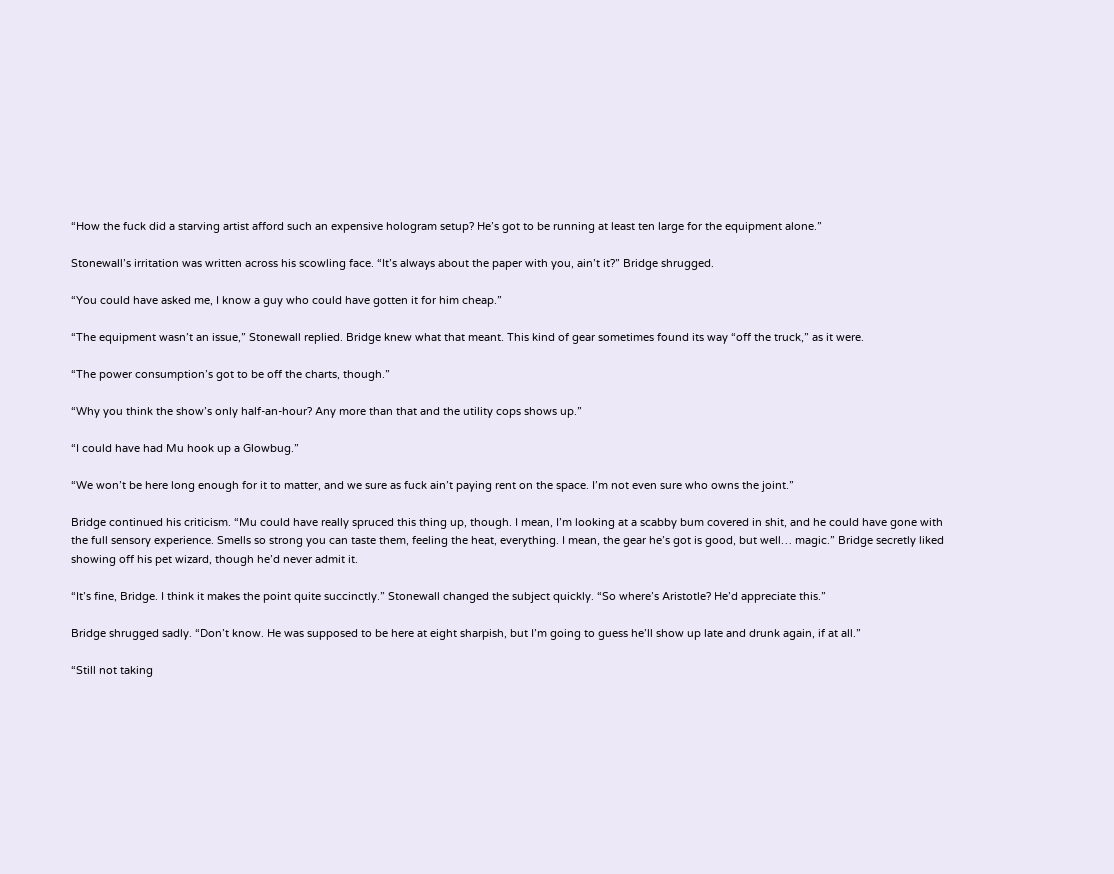“How the fuck did a starving artist afford such an expensive hologram setup? He’s got to be running at least ten large for the equipment alone.”

Stonewall’s irritation was written across his scowling face. “It’s always about the paper with you, ain’t it?” Bridge shrugged.

“You could have asked me, I know a guy who could have gotten it for him cheap.”

“The equipment wasn’t an issue,” Stonewall replied. Bridge knew what that meant. This kind of gear sometimes found its way “off the truck,” as it were.

“The power consumption’s got to be off the charts, though.”

“Why you think the show’s only half-an-hour? Any more than that and the utility cops shows up.”

“I could have had Mu hook up a Glowbug.”

“We won’t be here long enough for it to matter, and we sure as fuck ain’t paying rent on the space. I’m not even sure who owns the joint.”

Bridge continued his criticism. “Mu could have really spruced this thing up, though. I mean, I’m looking at a scabby bum covered in shit, and he could have gone with the full sensory experience. Smells so strong you can taste them, feeling the heat, everything. I mean, the gear he’s got is good, but well… magic.” Bridge secretly liked showing off his pet wizard, though he’d never admit it.

“It’s fine, Bridge. I think it makes the point quite succinctly.” Stonewall changed the subject quickly. “So where’s Aristotle? He’d appreciate this.”

Bridge shrugged sadly. “Don’t know. He was supposed to be here at eight sharpish, but I’m going to guess he’ll show up late and drunk again, if at all.”

“Still not taking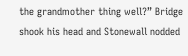the grandmother thing well?” Bridge shook his head and Stonewall nodded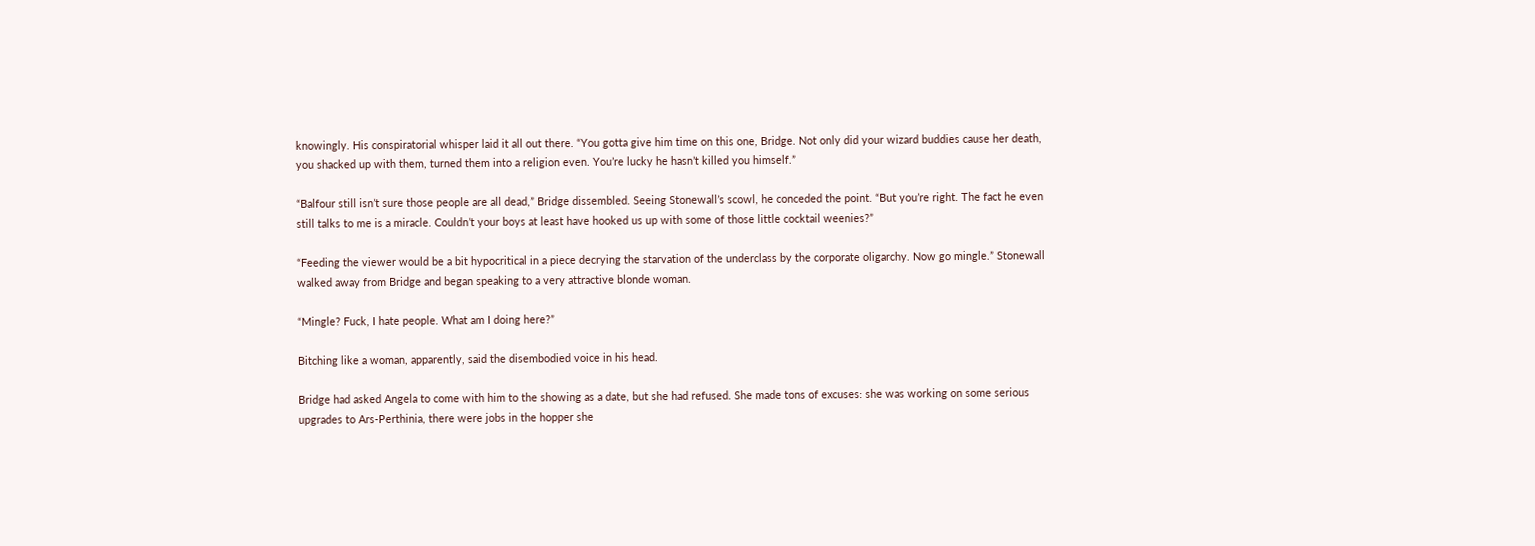knowingly. His conspiratorial whisper laid it all out there. “You gotta give him time on this one, Bridge. Not only did your wizard buddies cause her death, you shacked up with them, turned them into a religion even. You’re lucky he hasn’t killed you himself.”

“Balfour still isn’t sure those people are all dead,” Bridge dissembled. Seeing Stonewall’s scowl, he conceded the point. “But you’re right. The fact he even still talks to me is a miracle. Couldn’t your boys at least have hooked us up with some of those little cocktail weenies?”

“Feeding the viewer would be a bit hypocritical in a piece decrying the starvation of the underclass by the corporate oligarchy. Now go mingle.” Stonewall walked away from Bridge and began speaking to a very attractive blonde woman.

“Mingle? Fuck, I hate people. What am I doing here?”

Bitching like a woman, apparently, said the disembodied voice in his head.

Bridge had asked Angela to come with him to the showing as a date, but she had refused. She made tons of excuses: she was working on some serious upgrades to Ars-Perthinia, there were jobs in the hopper she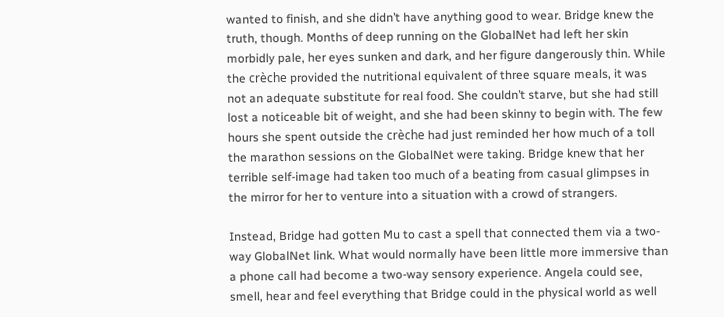wanted to finish, and she didn’t have anything good to wear. Bridge knew the truth, though. Months of deep running on the GlobalNet had left her skin morbidly pale, her eyes sunken and dark, and her figure dangerously thin. While the crèche provided the nutritional equivalent of three square meals, it was not an adequate substitute for real food. She couldn’t starve, but she had still lost a noticeable bit of weight, and she had been skinny to begin with. The few hours she spent outside the crèche had just reminded her how much of a toll the marathon sessions on the GlobalNet were taking. Bridge knew that her terrible self-image had taken too much of a beating from casual glimpses in the mirror for her to venture into a situation with a crowd of strangers.

Instead, Bridge had gotten Mu to cast a spell that connected them via a two-way GlobalNet link. What would normally have been little more immersive than a phone call had become a two-way sensory experience. Angela could see, smell, hear and feel everything that Bridge could in the physical world as well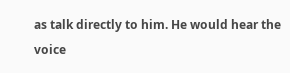as talk directly to him. He would hear the voice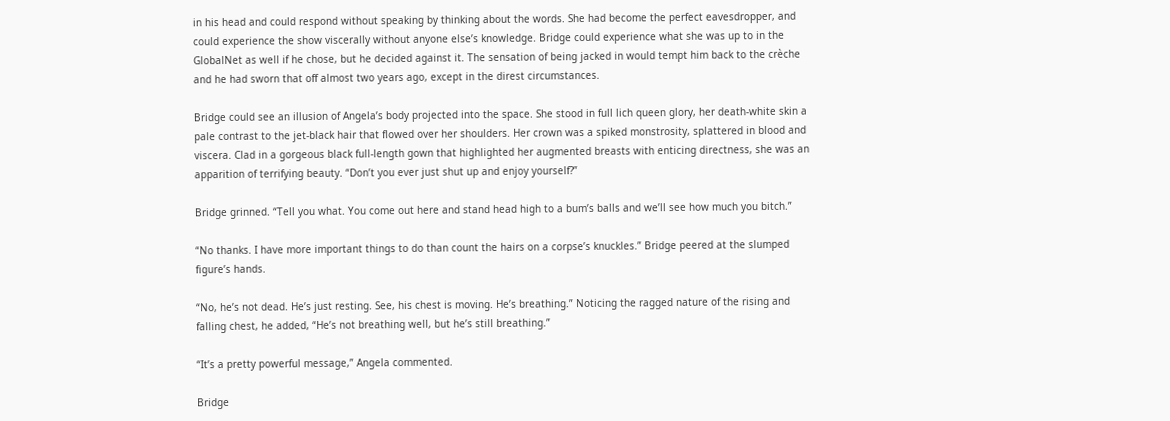in his head and could respond without speaking by thinking about the words. She had become the perfect eavesdropper, and could experience the show viscerally without anyone else’s knowledge. Bridge could experience what she was up to in the GlobalNet as well if he chose, but he decided against it. The sensation of being jacked in would tempt him back to the crèche and he had sworn that off almost two years ago, except in the direst circumstances.

Bridge could see an illusion of Angela’s body projected into the space. She stood in full lich queen glory, her death-white skin a pale contrast to the jet-black hair that flowed over her shoulders. Her crown was a spiked monstrosity, splattered in blood and viscera. Clad in a gorgeous black full-length gown that highlighted her augmented breasts with enticing directness, she was an apparition of terrifying beauty. “Don’t you ever just shut up and enjoy yourself?”

Bridge grinned. “Tell you what. You come out here and stand head high to a bum’s balls and we’ll see how much you bitch.”

“No thanks. I have more important things to do than count the hairs on a corpse’s knuckles.” Bridge peered at the slumped figure’s hands.

“No, he’s not dead. He’s just resting. See, his chest is moving. He’s breathing.” Noticing the ragged nature of the rising and falling chest, he added, “He’s not breathing well, but he’s still breathing.”

“It’s a pretty powerful message,” Angela commented.

Bridge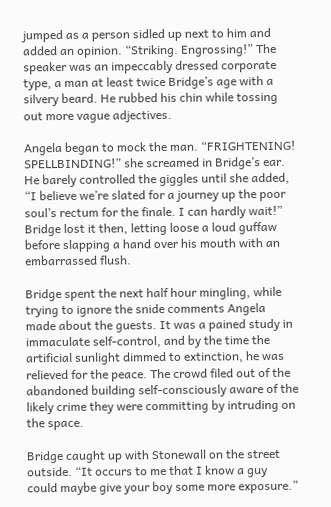jumped as a person sidled up next to him and added an opinion. “Striking. Engrossing!” The speaker was an impeccably dressed corporate type, a man at least twice Bridge’s age with a silvery beard. He rubbed his chin while tossing out more vague adjectives.

Angela began to mock the man. “FRIGHTENING! SPELLBINDING!” she screamed in Bridge’s ear. He barely controlled the giggles until she added, “I believe we’re slated for a journey up the poor soul’s rectum for the finale. I can hardly wait!” Bridge lost it then, letting loose a loud guffaw before slapping a hand over his mouth with an embarrassed flush.

Bridge spent the next half hour mingling, while trying to ignore the snide comments Angela made about the guests. It was a pained study in immaculate self-control, and by the time the artificial sunlight dimmed to extinction, he was relieved for the peace. The crowd filed out of the abandoned building self-consciously aware of the likely crime they were committing by intruding on the space.

Bridge caught up with Stonewall on the street outside. “It occurs to me that I know a guy could maybe give your boy some more exposure.”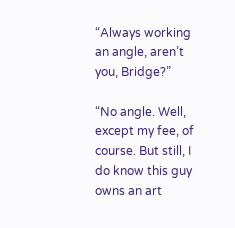“Always working an angle, aren’t you, Bridge?”

“No angle. Well, except my fee, of course. But still, I do know this guy owns an art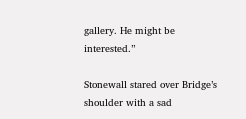gallery. He might be interested.”

Stonewall stared over Bridge’s shoulder with a sad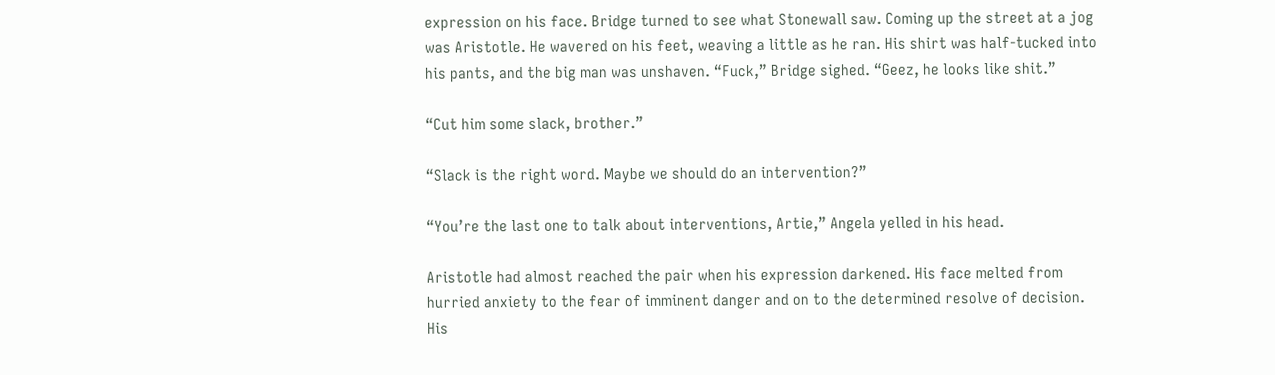expression on his face. Bridge turned to see what Stonewall saw. Coming up the street at a jog was Aristotle. He wavered on his feet, weaving a little as he ran. His shirt was half-tucked into his pants, and the big man was unshaven. “Fuck,” Bridge sighed. “Geez, he looks like shit.”

“Cut him some slack, brother.”

“Slack is the right word. Maybe we should do an intervention?”

“You’re the last one to talk about interventions, Artie,” Angela yelled in his head.

Aristotle had almost reached the pair when his expression darkened. His face melted from hurried anxiety to the fear of imminent danger and on to the determined resolve of decision. His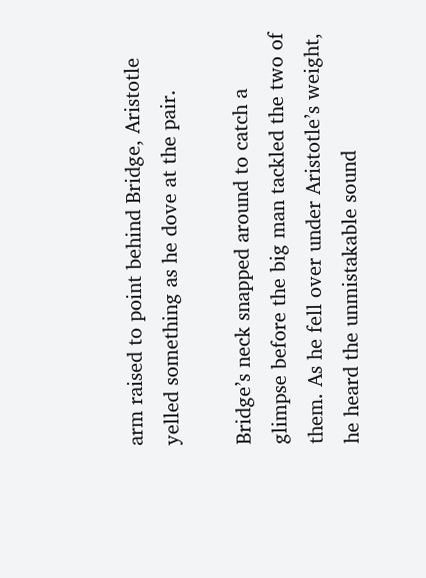arm raised to point behind Bridge, Aristotle yelled something as he dove at the pair.

Bridge’s neck snapped around to catch a glimpse before the big man tackled the two of them. As he fell over under Aristotle’s weight, he heard the unmistakable sound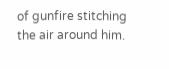of gunfire stitching the air around him.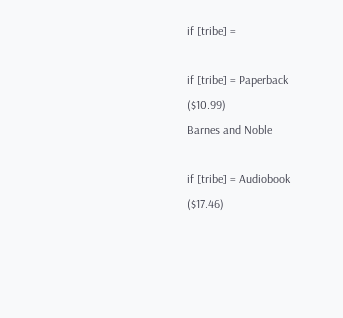if [tribe] =

if [tribe] = Paperback ($10.99)
Barnes and Noble

if [tribe] = Audiobook ($17.46)